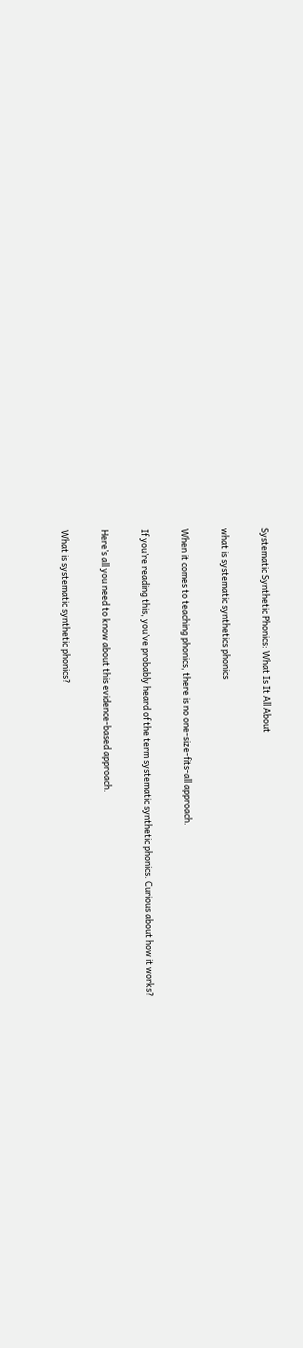Systematic Synthetic Phonics: What Is It All About

what is systematic synthetics phonics

When it comes to teaching phonics, there is no one-size-fits-all approach.

If you’re reading this, you’ve probably heard of the term systematic synthetic phonics. Curious about how it works?

Here’s all you need to know about this evidence-based approach.

What is systematic synthetic phonics?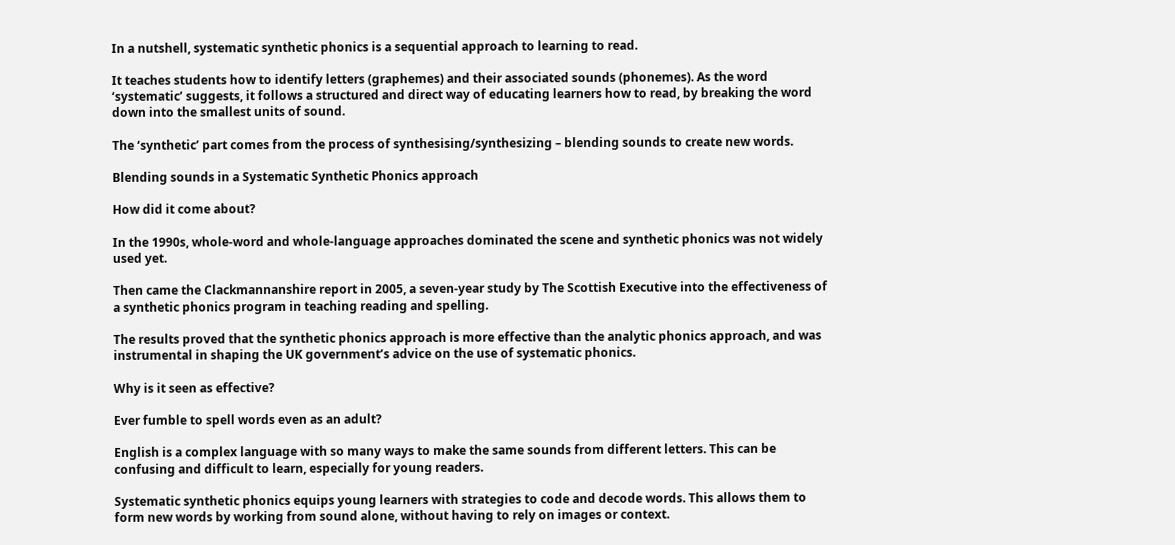In a nutshell, systematic synthetic phonics is a sequential approach to learning to read.

It teaches students how to identify letters (graphemes) and their associated sounds (phonemes). As the word ‘systematic’ suggests, it follows a structured and direct way of educating learners how to read, by breaking the word down into the smallest units of sound.

The ‘synthetic’ part comes from the process of synthesising/synthesizing – blending sounds to create new words.

Blending sounds in a Systematic Synthetic Phonics approach

How did it come about?

In the 1990s, whole-word and whole-language approaches dominated the scene and synthetic phonics was not widely used yet.

Then came the Clackmannanshire report in 2005, a seven-year study by The Scottish Executive into the effectiveness of a synthetic phonics program in teaching reading and spelling.

The results proved that the synthetic phonics approach is more effective than the analytic phonics approach, and was instrumental in shaping the UK government’s advice on the use of systematic phonics.

Why is it seen as effective?

Ever fumble to spell words even as an adult?

English is a complex language with so many ways to make the same sounds from different letters. This can be confusing and difficult to learn, especially for young readers.

Systematic synthetic phonics equips young learners with strategies to code and decode words. This allows them to form new words by working from sound alone, without having to rely on images or context.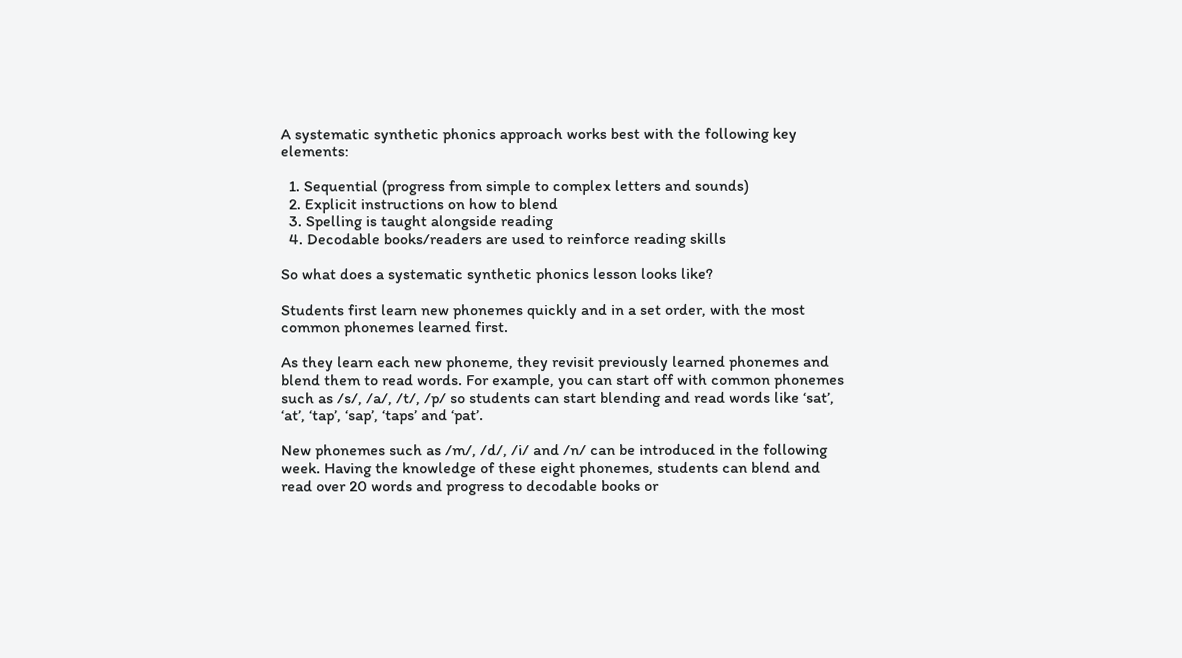A systematic synthetic phonics approach works best with the following key elements:

  1. Sequential (progress from simple to complex letters and sounds)
  2. Explicit instructions on how to blend
  3. Spelling is taught alongside reading
  4. Decodable books/readers are used to reinforce reading skills

So what does a systematic synthetic phonics lesson looks like?

Students first learn new phonemes quickly and in a set order, with the most common phonemes learned first.

As they learn each new phoneme, they revisit previously learned phonemes and blend them to read words. For example, you can start off with common phonemes such as /s/, /a/, /t/, /p/ so students can start blending and read words like ‘sat’, ‘at’, ‘tap’, ‘sap’, ‘taps’ and ‘pat’.

New phonemes such as /m/, /d/, /i/ and /n/ can be introduced in the following week. Having the knowledge of these eight phonemes, students can blend and read over 20 words and progress to decodable books or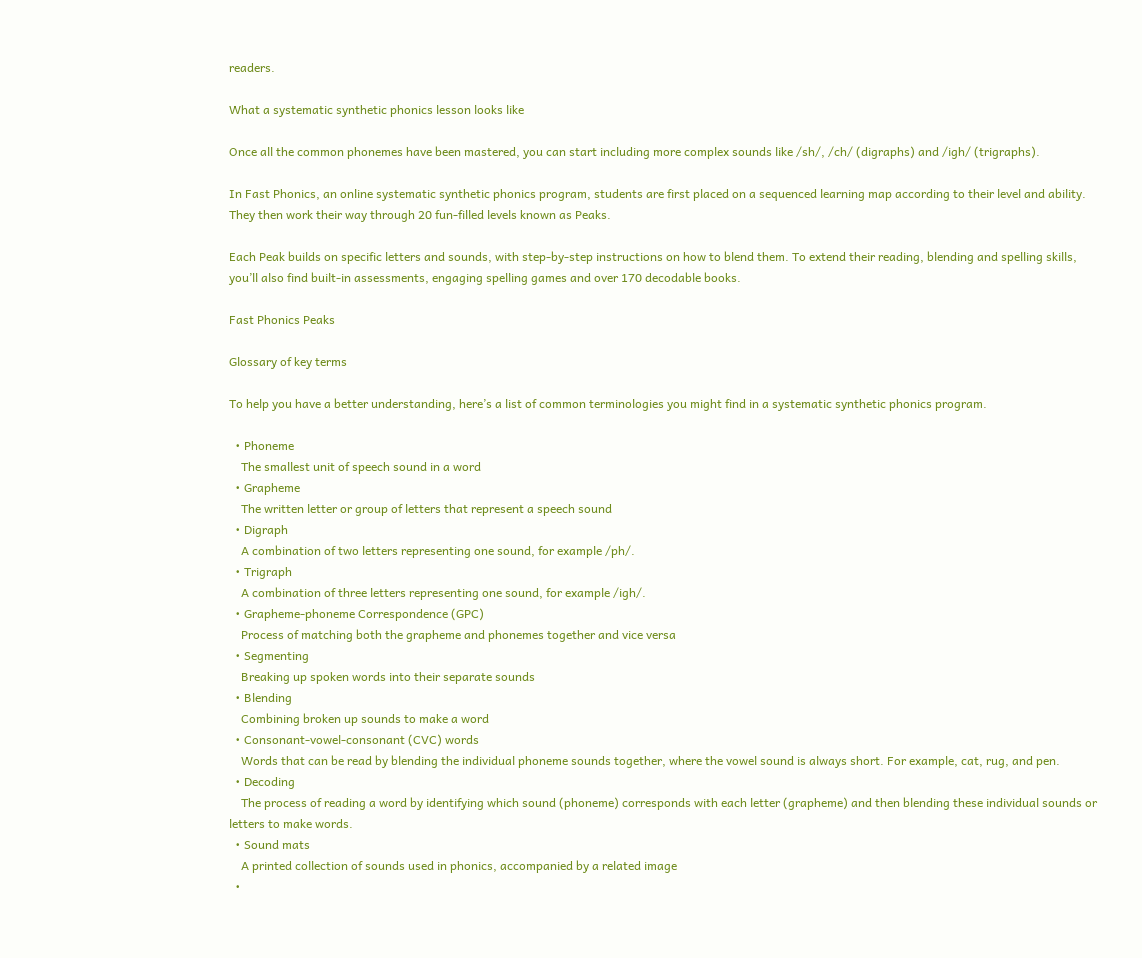readers.

What a systematic synthetic phonics lesson looks like

Once all the common phonemes have been mastered, you can start including more complex sounds like /sh/, /ch/ (digraphs) and /igh/ (trigraphs).

In Fast Phonics, an online systematic synthetic phonics program, students are first placed on a sequenced learning map according to their level and ability. They then work their way through 20 fun-filled levels known as Peaks.

Each Peak builds on specific letters and sounds, with step-by-step instructions on how to blend them. To extend their reading, blending and spelling skills, you’ll also find built-in assessments, engaging spelling games and over 170 decodable books.

Fast Phonics Peaks

Glossary of key terms

To help you have a better understanding, here’s a list of common terminologies you might find in a systematic synthetic phonics program.

  • Phoneme
    The smallest unit of speech sound in a word
  • Grapheme
    The written letter or group of letters that represent a speech sound
  • Digraph
    A combination of two letters representing one sound, for example /ph/.
  • Trigraph
    A combination of three letters representing one sound, for example /igh/.
  • Grapheme-phoneme Correspondence (GPC)
    Process of matching both the grapheme and phonemes together and vice versa
  • Segmenting
    Breaking up spoken words into their separate sounds
  • Blending
    Combining broken up sounds to make a word
  • Consonant-vowel-consonant (CVC) words
    Words that can be read by blending the individual phoneme sounds together, where the vowel sound is always short. For example, cat, rug, and pen.
  • Decoding
    The process of reading a word by identifying which sound (phoneme) corresponds with each letter (grapheme) and then blending these individual sounds or letters to make words.
  • Sound mats
    A printed collection of sounds used in phonics, accompanied by a related image
  •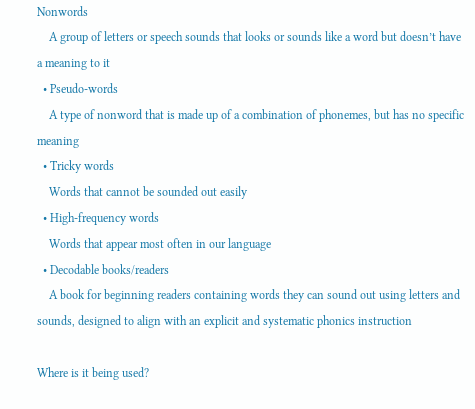Nonwords
    A group of letters or speech sounds that looks or sounds like a word but doesn’t have a meaning to it
  • Pseudo-words
    A type of nonword that is made up of a combination of phonemes, but has no specific meaning
  • Tricky words
    Words that cannot be sounded out easily
  • High-frequency words
    Words that appear most often in our language
  • Decodable books/readers
    A book for beginning readers containing words they can sound out using letters and sounds, designed to align with an explicit and systematic phonics instruction

Where is it being used?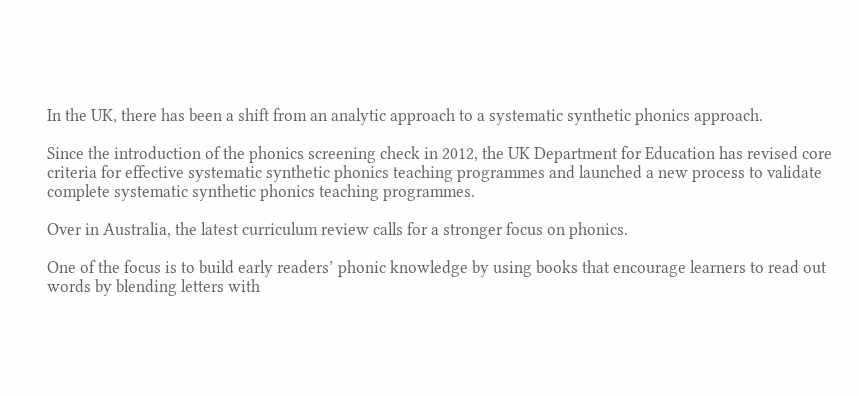In the UK, there has been a shift from an analytic approach to a systematic synthetic phonics approach.

Since the introduction of the phonics screening check in 2012, the UK Department for Education has revised core criteria for effective systematic synthetic phonics teaching programmes and launched a new process to validate complete systematic synthetic phonics teaching programmes.

Over in Australia, the latest curriculum review calls for a stronger focus on phonics.

One of the focus is to build early readers’ phonic knowledge by using books that encourage learners to read out words by blending letters with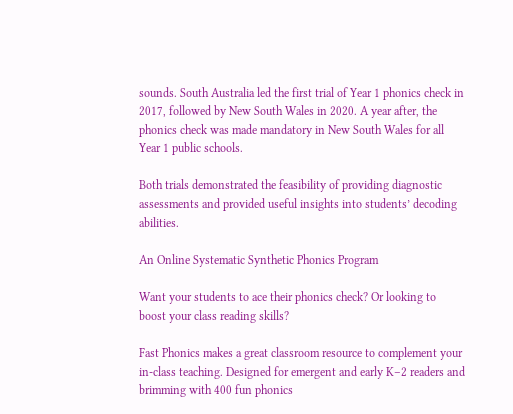sounds. South Australia led the first trial of Year 1 phonics check in 2017, followed by New South Wales in 2020. A year after, the phonics check was made mandatory in New South Wales for all Year 1 public schools.

Both trials demonstrated the feasibility of providing diagnostic assessments and provided useful insights into students’ decoding abilities.

An Online Systematic Synthetic Phonics Program

Want your students to ace their phonics check? Or looking to boost your class reading skills?

Fast Phonics makes a great classroom resource to complement your in-class teaching. Designed for emergent and early K–2 readers and brimming with 400 fun phonics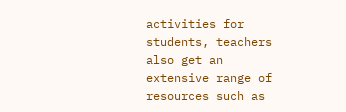activities for students, teachers also get an extensive range of resources such as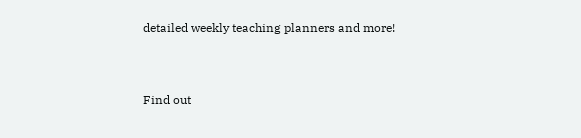detailed weekly teaching planners and more!


Find out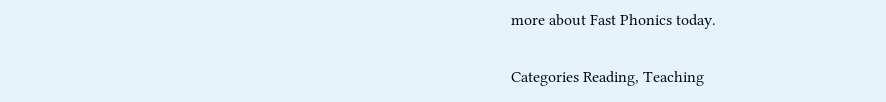more about Fast Phonics today.

Categories Reading, Teaching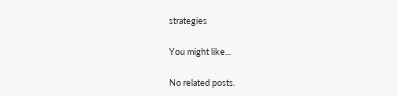strategies

You might like...

No related posts.